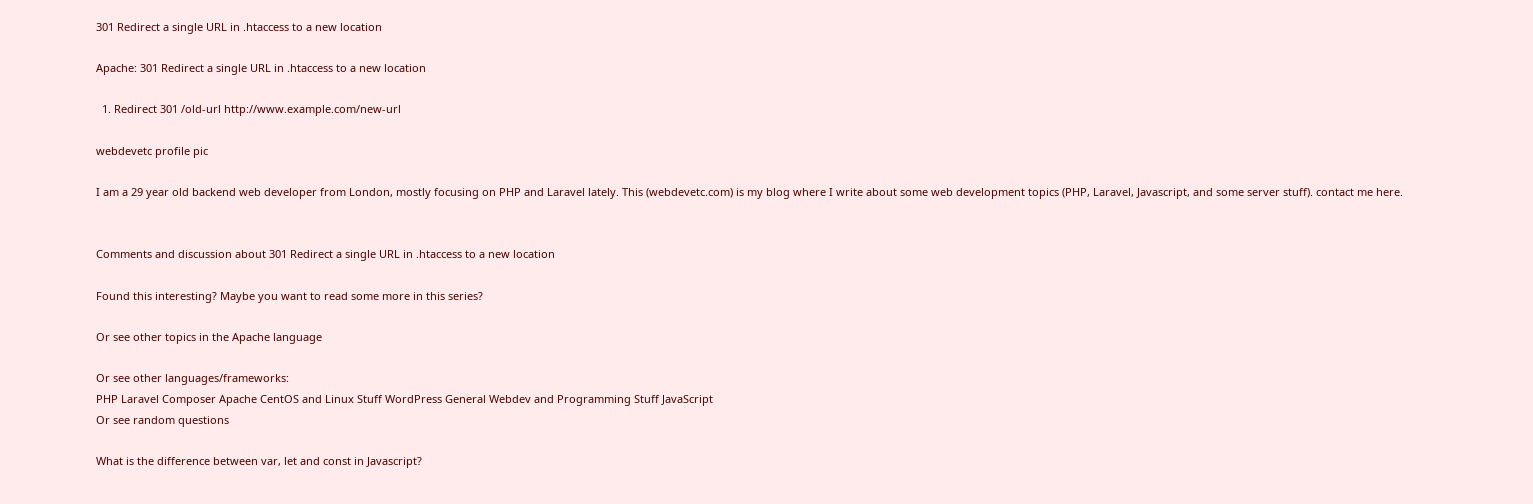301 Redirect a single URL in .htaccess to a new location

Apache: 301 Redirect a single URL in .htaccess to a new location

  1. Redirect 301 /old-url http://www.example.com/new-url

webdevetc profile pic

I am a 29 year old backend web developer from London, mostly focusing on PHP and Laravel lately. This (webdevetc.com) is my blog where I write about some web development topics (PHP, Laravel, Javascript, and some server stuff). contact me here.


Comments and discussion about 301 Redirect a single URL in .htaccess to a new location

Found this interesting? Maybe you want to read some more in this series?

Or see other topics in the Apache language

Or see other languages/frameworks:
PHP Laravel Composer Apache CentOS and Linux Stuff WordPress General Webdev and Programming Stuff JavaScript
Or see random questions

What is the difference between var, let and const in Javascript?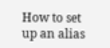How to set up an alias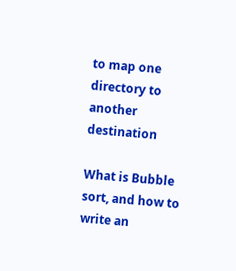to map one directory to another destination

What is Bubble sort, and how to write an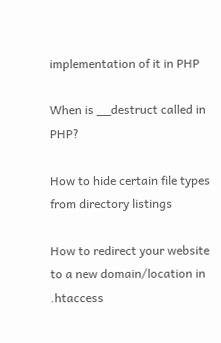implementation of it in PHP

When is __destruct called in PHP?

How to hide certain file types from directory listings

How to redirect your website to a new domain/location in .htaccess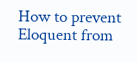How to prevent Eloquent from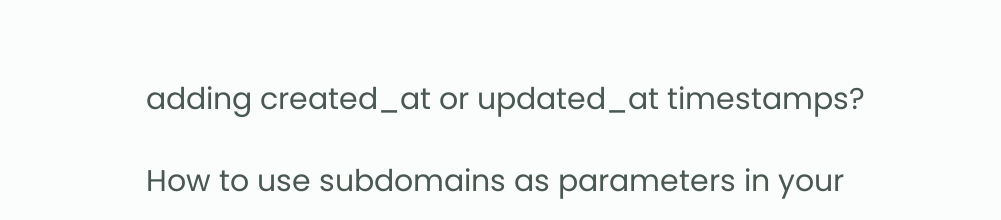adding created_at or updated_at timestamps?

How to use subdomains as parameters in your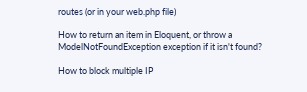routes (or in your web.php file)

How to return an item in Eloquent, or throw a ModelNotFoundException exception if it isn't found?

How to block multiple IP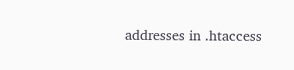addresses in .htaccess